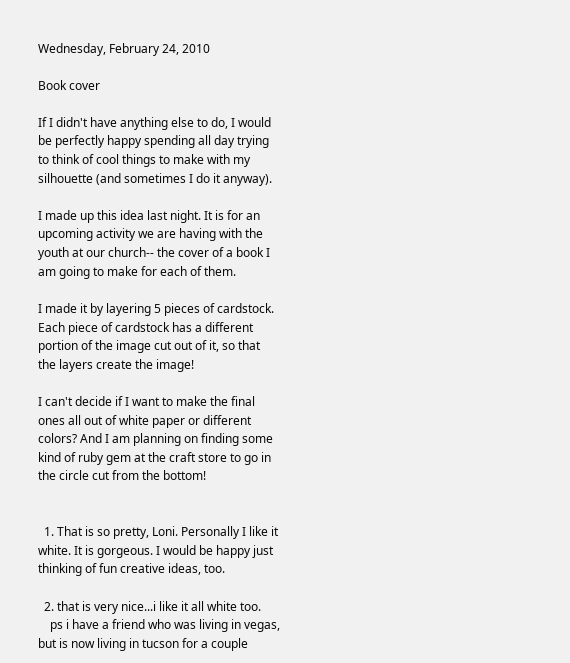Wednesday, February 24, 2010

Book cover

If I didn't have anything else to do, I would be perfectly happy spending all day trying to think of cool things to make with my silhouette (and sometimes I do it anyway).

I made up this idea last night. It is for an upcoming activity we are having with the youth at our church-- the cover of a book I am going to make for each of them.

I made it by layering 5 pieces of cardstock. Each piece of cardstock has a different portion of the image cut out of it, so that the layers create the image!

I can't decide if I want to make the final ones all out of white paper or different colors? And I am planning on finding some kind of ruby gem at the craft store to go in the circle cut from the bottom!


  1. That is so pretty, Loni. Personally I like it white. It is gorgeous. I would be happy just thinking of fun creative ideas, too.

  2. that is very nice...i like it all white too.
    ps i have a friend who was living in vegas, but is now living in tucson for a couple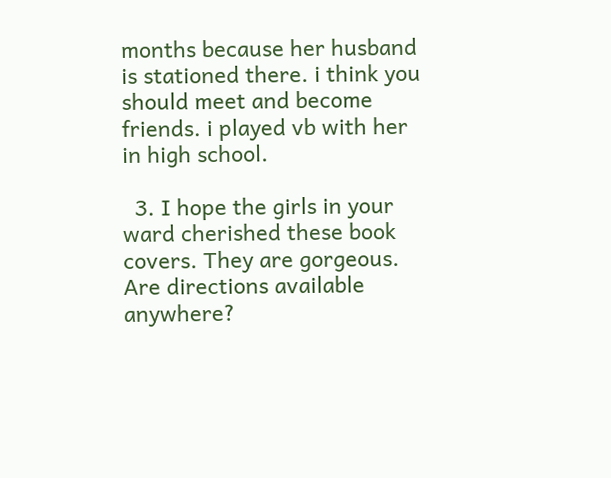months because her husband is stationed there. i think you should meet and become friends. i played vb with her in high school.

  3. I hope the girls in your ward cherished these book covers. They are gorgeous. Are directions available anywhere?